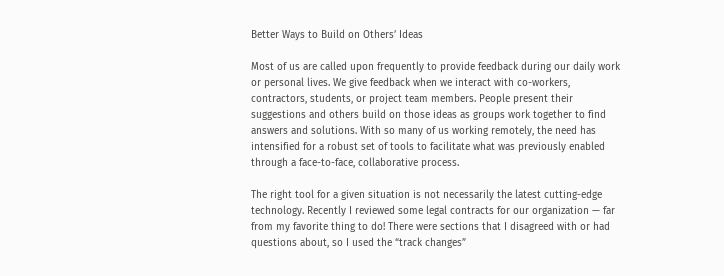Better Ways to Build on Others’ Ideas

Most of us are called upon frequently to provide feedback during our daily work or personal lives. We give feedback when we interact with co-workers, contractors, students, or project team members. People present their suggestions and others build on those ideas as groups work together to find answers and solutions. With so many of us working remotely, the need has intensified for a robust set of tools to facilitate what was previously enabled through a face-to-face, collaborative process.

The right tool for a given situation is not necessarily the latest cutting-edge technology. Recently I reviewed some legal contracts for our organization — far from my favorite thing to do! There were sections that I disagreed with or had questions about, so I used the “track changes”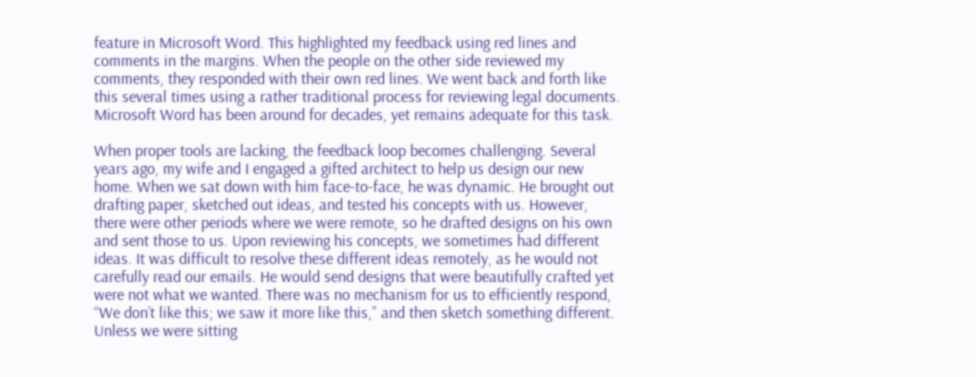feature in Microsoft Word. This highlighted my feedback using red lines and comments in the margins. When the people on the other side reviewed my comments, they responded with their own red lines. We went back and forth like this several times using a rather traditional process for reviewing legal documents. Microsoft Word has been around for decades, yet remains adequate for this task.

When proper tools are lacking, the feedback loop becomes challenging. Several years ago, my wife and I engaged a gifted architect to help us design our new home. When we sat down with him face-to-face, he was dynamic. He brought out drafting paper, sketched out ideas, and tested his concepts with us. However, there were other periods where we were remote, so he drafted designs on his own and sent those to us. Upon reviewing his concepts, we sometimes had different ideas. It was difficult to resolve these different ideas remotely, as he would not carefully read our emails. He would send designs that were beautifully crafted yet were not what we wanted. There was no mechanism for us to efficiently respond, “We don’t like this; we saw it more like this,” and then sketch something different. Unless we were sitting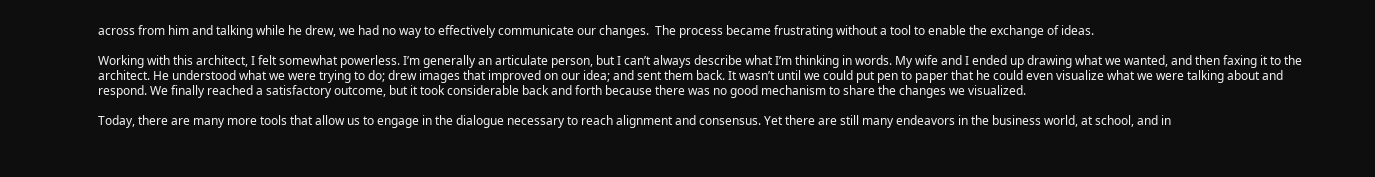across from him and talking while he drew, we had no way to effectively communicate our changes.  The process became frustrating without a tool to enable the exchange of ideas.

Working with this architect, I felt somewhat powerless. I’m generally an articulate person, but I can’t always describe what I’m thinking in words. My wife and I ended up drawing what we wanted, and then faxing it to the architect. He understood what we were trying to do; drew images that improved on our idea; and sent them back. It wasn’t until we could put pen to paper that he could even visualize what we were talking about and respond. We finally reached a satisfactory outcome, but it took considerable back and forth because there was no good mechanism to share the changes we visualized.

Today, there are many more tools that allow us to engage in the dialogue necessary to reach alignment and consensus. Yet there are still many endeavors in the business world, at school, and in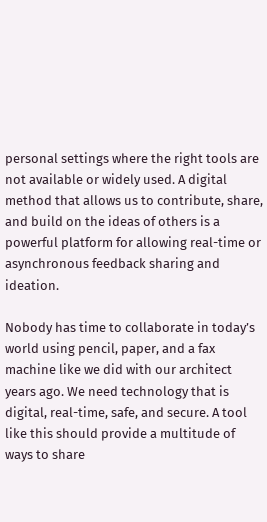personal settings where the right tools are not available or widely used. A digital method that allows us to contribute, share, and build on the ideas of others is a powerful platform for allowing real-time or asynchronous feedback sharing and ideation.

Nobody has time to collaborate in today’s world using pencil, paper, and a fax machine like we did with our architect years ago. We need technology that is digital, real-time, safe, and secure. A tool like this should provide a multitude of ways to share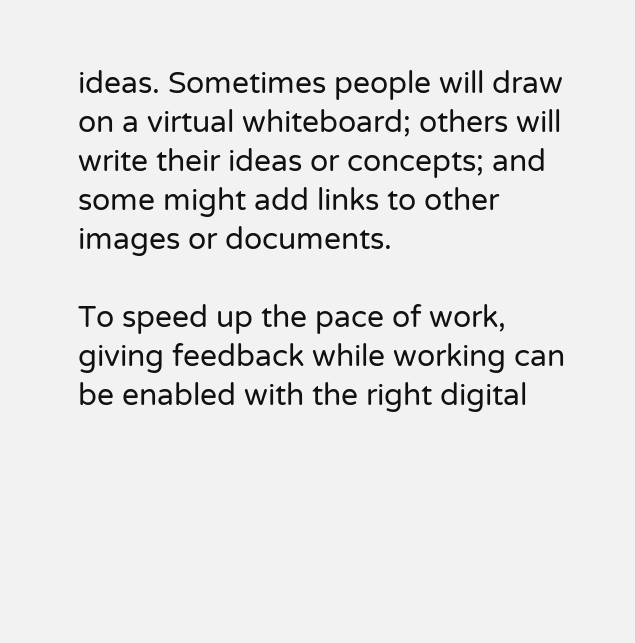ideas. Sometimes people will draw on a virtual whiteboard; others will write their ideas or concepts; and some might add links to other images or documents.

To speed up the pace of work, giving feedback while working can be enabled with the right digital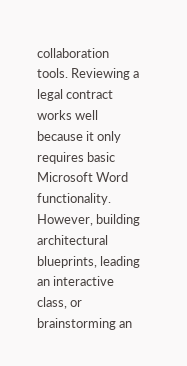collaboration tools. Reviewing a legal contract works well because it only requires basic Microsoft Word functionality. However, building architectural blueprints, leading an interactive class, or brainstorming an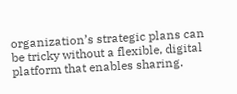organization’s strategic plans can be tricky without a flexible, digital platform that enables sharing.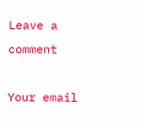Leave a comment

Your email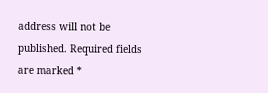address will not be published. Required fields are marked *